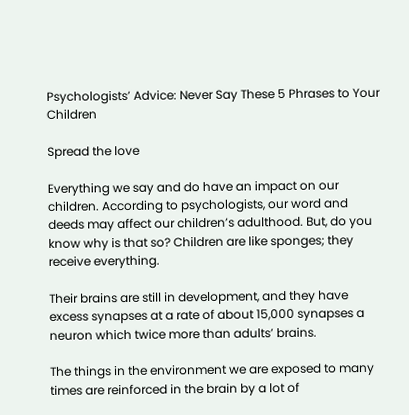Psychologists’ Advice: Never Say These 5 Phrases to Your Children

Spread the love

Everything we say and do have an impact on our children. According to psychologists, our word and deeds may affect our children’s adulthood. But, do you know why is that so? Children are like sponges; they receive everything.

Their brains are still in development, and they have excess synapses at a rate of about 15,000 synapses a neuron which twice more than adults’ brains.

The things in the environment we are exposed to many times are reinforced in the brain by a lot of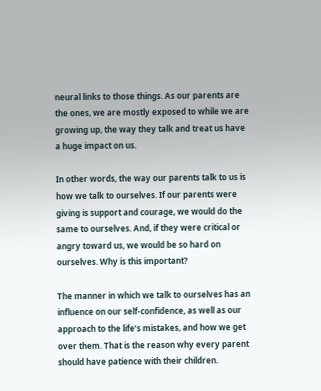neural links to those things. As our parents are the ones, we are mostly exposed to while we are growing up, the way they talk and treat us have a huge impact on us.

In other words, the way our parents talk to us is how we talk to ourselves. If our parents were giving is support and courage, we would do the same to ourselves. And, if they were critical or angry toward us, we would be so hard on ourselves. Why is this important?

The manner in which we talk to ourselves has an influence on our self-confidence, as well as our approach to the life’s mistakes, and how we get over them. That is the reason why every parent should have patience with their children.